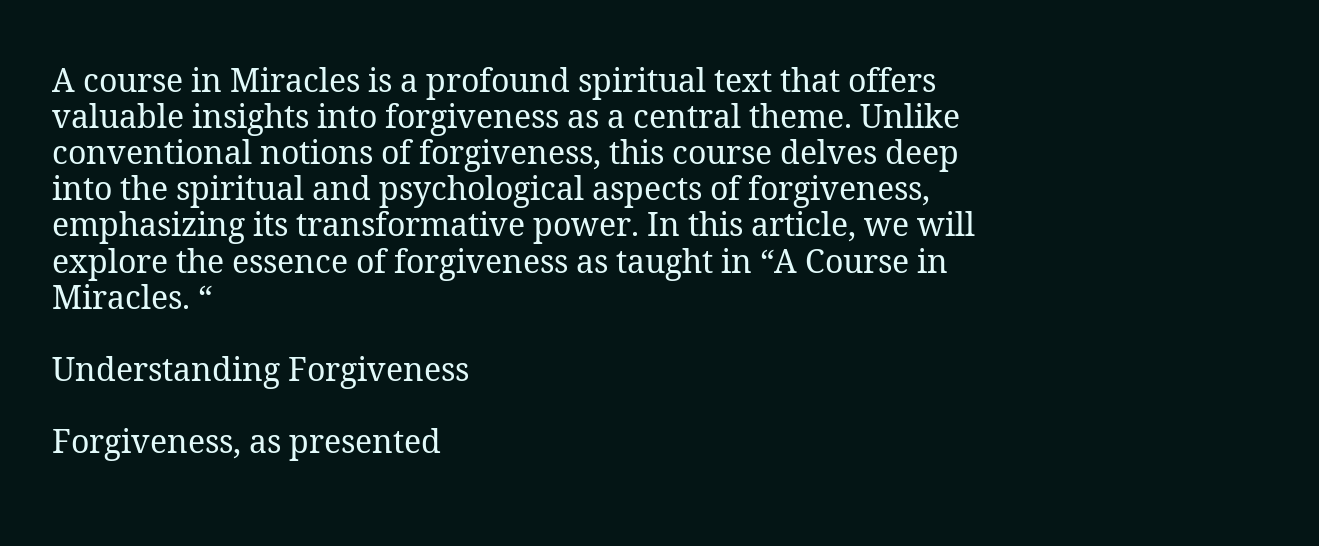A course in Miracles is a profound spiritual text that offers valuable insights into forgiveness as a central theme. Unlike conventional notions of forgiveness, this course delves deep into the spiritual and psychological aspects of forgiveness, emphasizing its transformative power. In this article, we will explore the essence of forgiveness as taught in “A Course in Miracles. “

Understanding Forgiveness

Forgiveness, as presented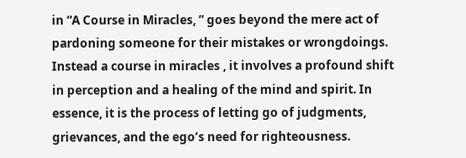in “A Course in Miracles, ” goes beyond the mere act of pardoning someone for their mistakes or wrongdoings. Instead a course in miracles , it involves a profound shift in perception and a healing of the mind and spirit. In essence, it is the process of letting go of judgments, grievances, and the ego’s need for righteousness.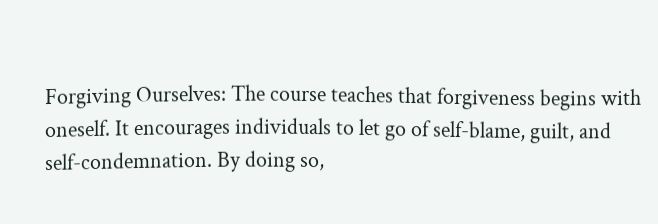Forgiving Ourselves: The course teaches that forgiveness begins with oneself. It encourages individuals to let go of self-blame, guilt, and self-condemnation. By doing so,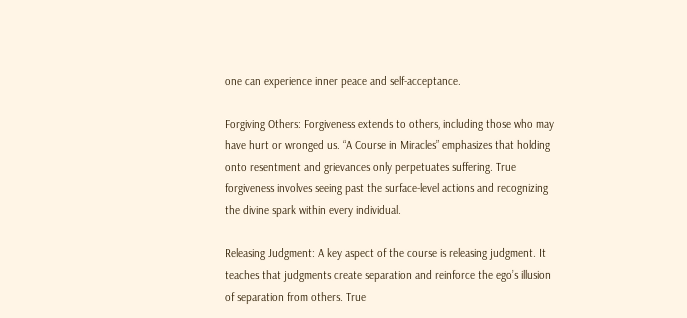one can experience inner peace and self-acceptance.

Forgiving Others: Forgiveness extends to others, including those who may have hurt or wronged us. “A Course in Miracles” emphasizes that holding onto resentment and grievances only perpetuates suffering. True forgiveness involves seeing past the surface-level actions and recognizing the divine spark within every individual.

Releasing Judgment: A key aspect of the course is releasing judgment. It teaches that judgments create separation and reinforce the ego’s illusion of separation from others. True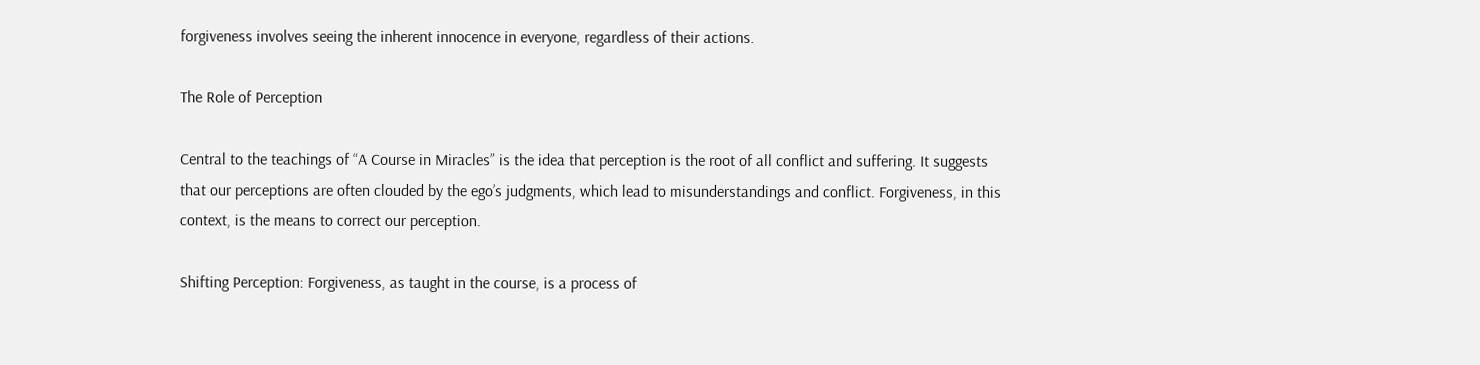forgiveness involves seeing the inherent innocence in everyone, regardless of their actions.

The Role of Perception

Central to the teachings of “A Course in Miracles” is the idea that perception is the root of all conflict and suffering. It suggests that our perceptions are often clouded by the ego’s judgments, which lead to misunderstandings and conflict. Forgiveness, in this context, is the means to correct our perception.

Shifting Perception: Forgiveness, as taught in the course, is a process of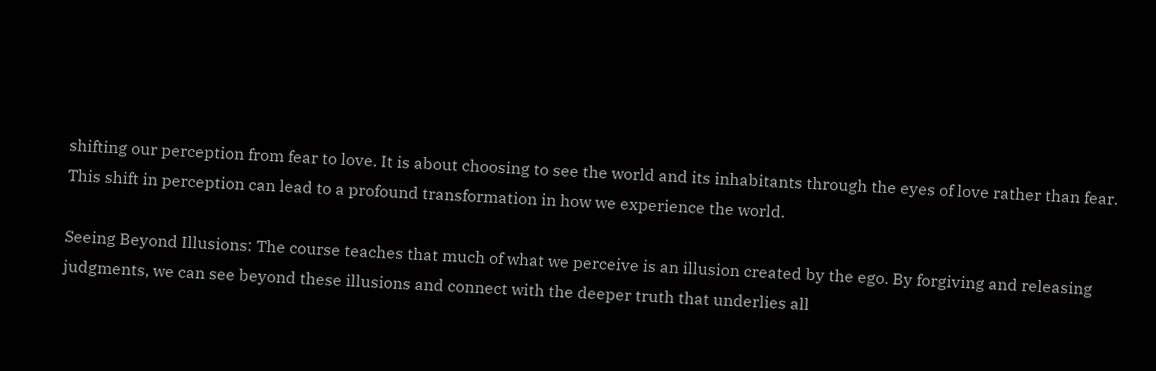shifting our perception from fear to love. It is about choosing to see the world and its inhabitants through the eyes of love rather than fear. This shift in perception can lead to a profound transformation in how we experience the world.

Seeing Beyond Illusions: The course teaches that much of what we perceive is an illusion created by the ego. By forgiving and releasing judgments, we can see beyond these illusions and connect with the deeper truth that underlies all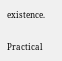existence.

Practical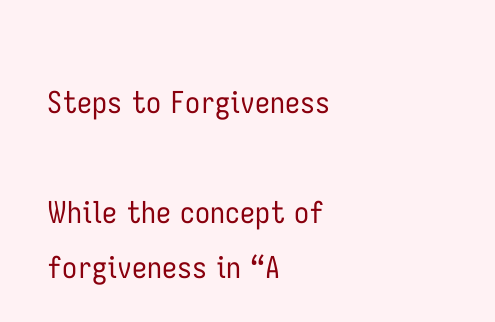Steps to Forgiveness

While the concept of forgiveness in “A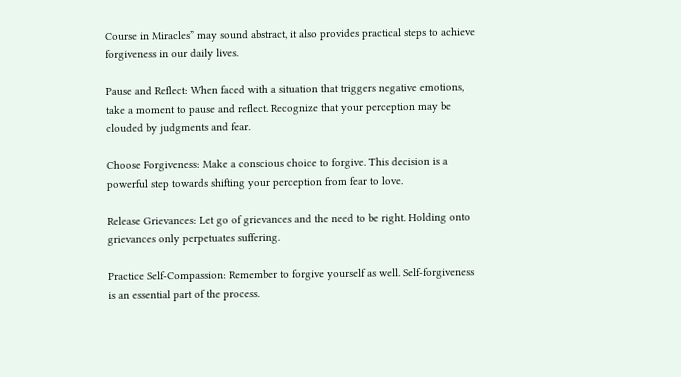Course in Miracles” may sound abstract, it also provides practical steps to achieve forgiveness in our daily lives.

Pause and Reflect: When faced with a situation that triggers negative emotions, take a moment to pause and reflect. Recognize that your perception may be clouded by judgments and fear.

Choose Forgiveness: Make a conscious choice to forgive. This decision is a powerful step towards shifting your perception from fear to love.

Release Grievances: Let go of grievances and the need to be right. Holding onto grievances only perpetuates suffering.

Practice Self-Compassion: Remember to forgive yourself as well. Self-forgiveness is an essential part of the process.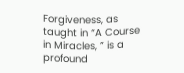Forgiveness, as taught in “A Course in Miracles, ” is a profound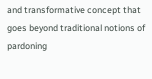and transformative concept that goes beyond traditional notions of pardoning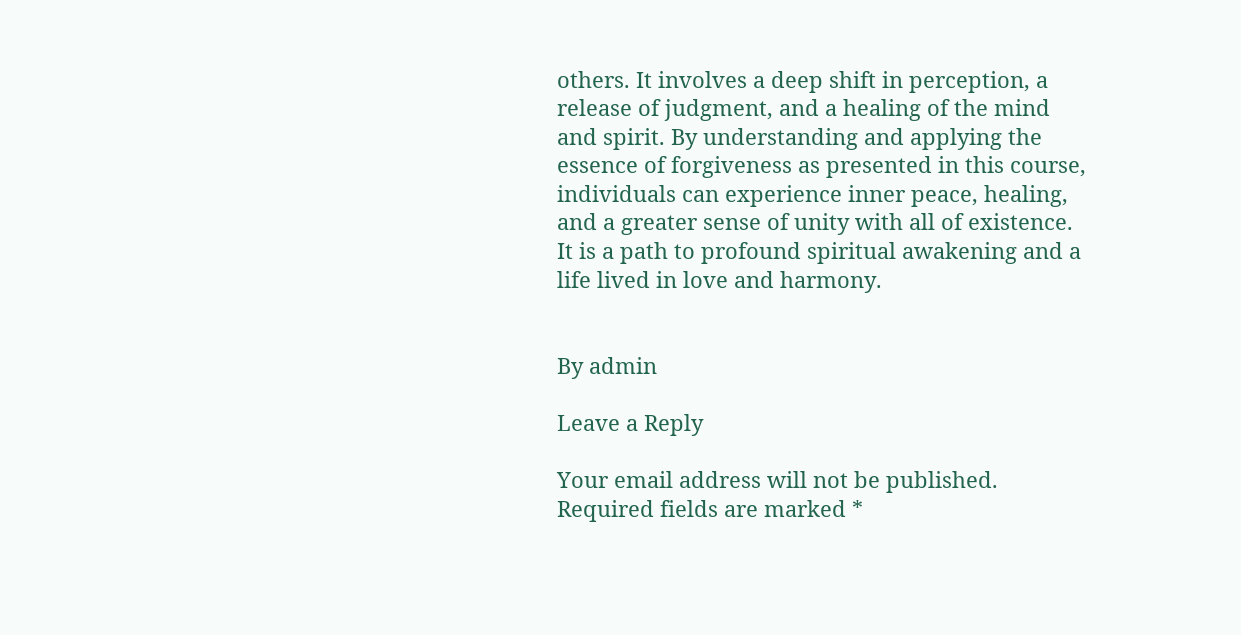others. It involves a deep shift in perception, a release of judgment, and a healing of the mind and spirit. By understanding and applying the essence of forgiveness as presented in this course, individuals can experience inner peace, healing, and a greater sense of unity with all of existence. It is a path to profound spiritual awakening and a life lived in love and harmony.


By admin

Leave a Reply

Your email address will not be published. Required fields are marked *